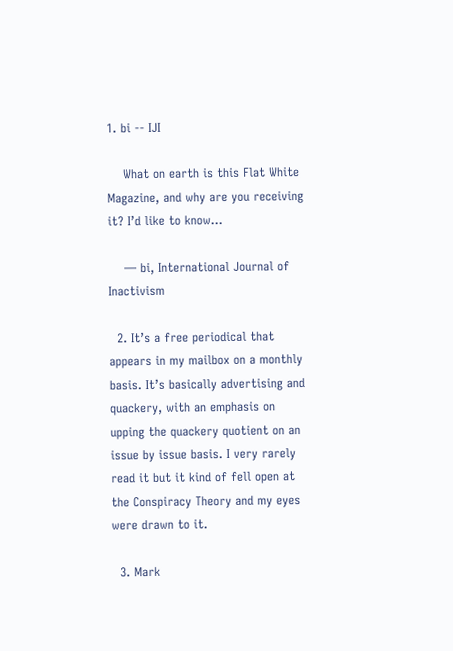1. bi -- IJI

    What on earth is this Flat White Magazine, and why are you receiving it? I’d like to know…

    — bi, International Journal of Inactivism

  2. It’s a free periodical that appears in my mailbox on a monthly basis. It’s basically advertising and quackery, with an emphasis on upping the quackery quotient on an issue by issue basis. I very rarely read it but it kind of fell open at the Conspiracy Theory and my eyes were drawn to it.

  3. Mark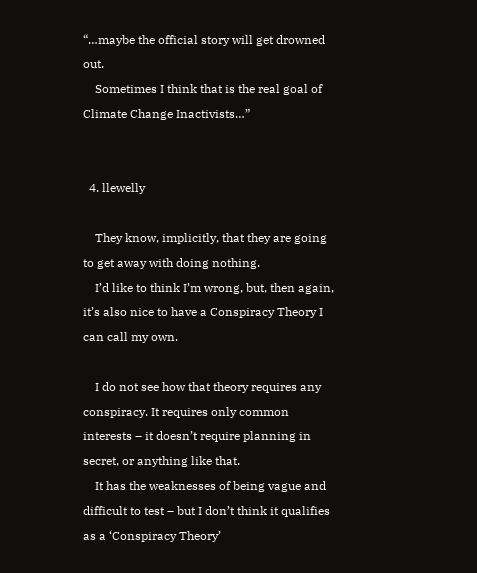“…maybe the official story will get drowned out.
    Sometimes I think that is the real goal of Climate Change Inactivists…”


  4. llewelly

    They know, implicitly, that they are going to get away with doing nothing.
    I’d like to think I’m wrong, but, then again, it’s also nice to have a Conspiracy Theory I can call my own.

    I do not see how that theory requires any conspiracy. It requires only common interests – it doesn’t require planning in secret, or anything like that.
    It has the weaknesses of being vague and difficult to test – but I don’t think it qualifies as a ‘Conspiracy Theory’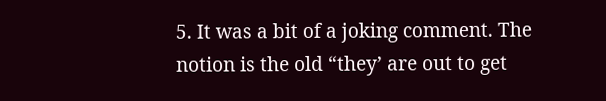5. It was a bit of a joking comment. The notion is the old “they’ are out to get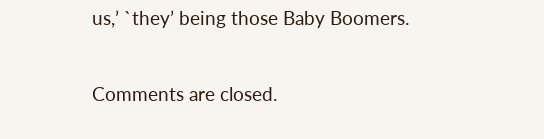us,’ `they’ being those Baby Boomers.

Comments are closed.